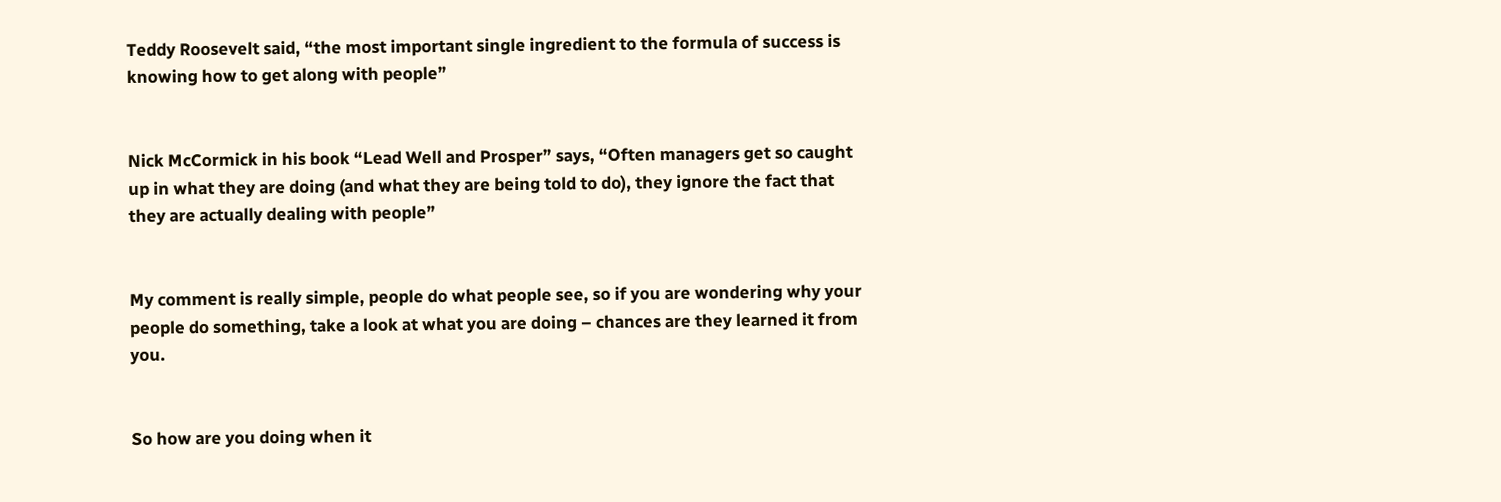Teddy Roosevelt said, “the most important single ingredient to the formula of success is knowing how to get along with people”


Nick McCormick in his book “Lead Well and Prosper” says, “Often managers get so caught up in what they are doing (and what they are being told to do), they ignore the fact that they are actually dealing with people”


My comment is really simple, people do what people see, so if you are wondering why your people do something, take a look at what you are doing – chances are they learned it from you.


So how are you doing when it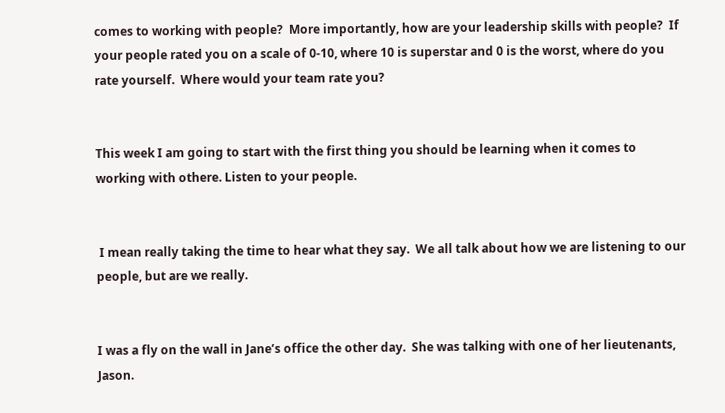comes to working with people?  More importantly, how are your leadership skills with people?  If your people rated you on a scale of 0-10, where 10 is superstar and 0 is the worst, where do you rate yourself.  Where would your team rate you?


This week I am going to start with the first thing you should be learning when it comes to working with othere. Listen to your people.


 I mean really taking the time to hear what they say.  We all talk about how we are listening to our people, but are we really.


I was a fly on the wall in Jane’s office the other day.  She was talking with one of her lieutenants, Jason.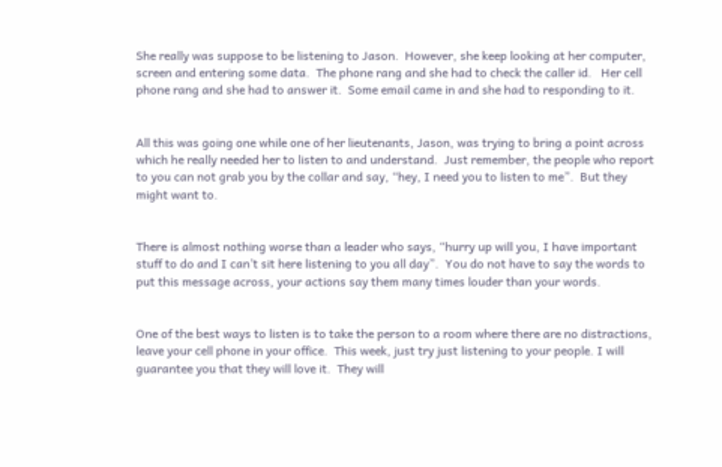She really was suppose to be listening to Jason.  However, she keep looking at her computer, screen and entering some data.  The phone rang and she had to check the caller id.   Her cell phone rang and she had to answer it.  Some email came in and she had to responding to it.


All this was going one while one of her lieutenants, Jason, was trying to bring a point across which he really needed her to listen to and understand.  Just remember, the people who report to you can not grab you by the collar and say, “hey, I need you to listen to me”.  But they might want to.


There is almost nothing worse than a leader who says, “hurry up will you, I have important stuff to do and I can’t sit here listening to you all day”.  You do not have to say the words to put this message across, your actions say them many times louder than your words.


One of the best ways to listen is to take the person to a room where there are no distractions, leave your cell phone in your office.  This week, just try just listening to your people. I will guarantee you that they will love it.  They will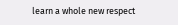learn a whole new respect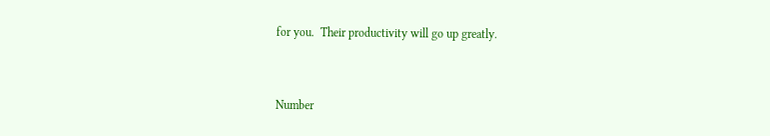for you.  Their productivity will go up greatly.


Number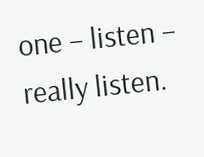one – listen – really listen.